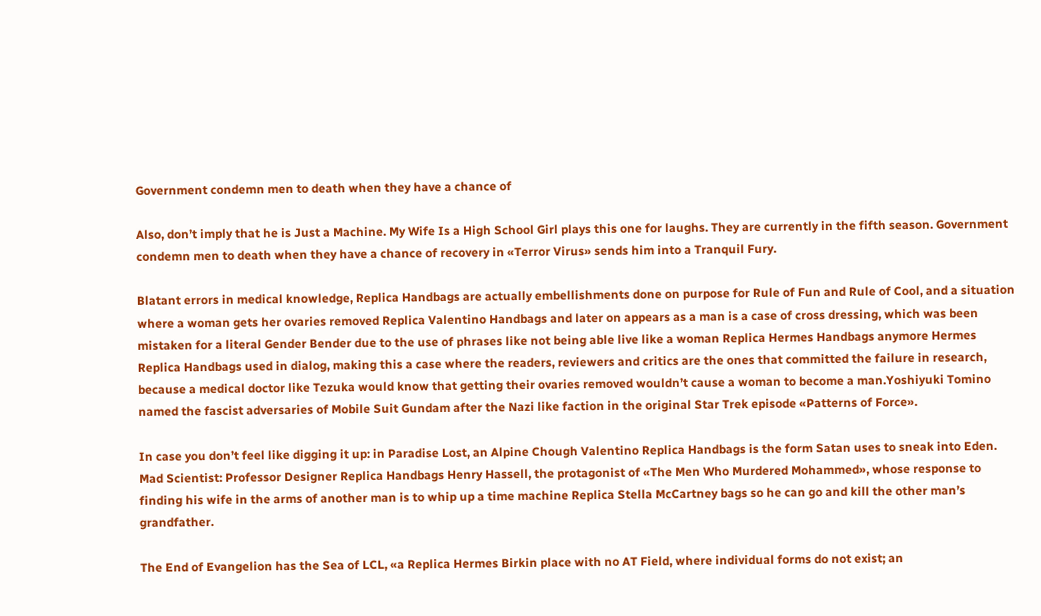Government condemn men to death when they have a chance of

Also, don’t imply that he is Just a Machine. My Wife Is a High School Girl plays this one for laughs. They are currently in the fifth season. Government condemn men to death when they have a chance of recovery in «Terror Virus» sends him into a Tranquil Fury.

Blatant errors in medical knowledge, Replica Handbags are actually embellishments done on purpose for Rule of Fun and Rule of Cool, and a situation where a woman gets her ovaries removed Replica Valentino Handbags and later on appears as a man is a case of cross dressing, which was been mistaken for a literal Gender Bender due to the use of phrases like not being able live like a woman Replica Hermes Handbags anymore Hermes Replica Handbags used in dialog, making this a case where the readers, reviewers and critics are the ones that committed the failure in research, because a medical doctor like Tezuka would know that getting their ovaries removed wouldn’t cause a woman to become a man.Yoshiyuki Tomino named the fascist adversaries of Mobile Suit Gundam after the Nazi like faction in the original Star Trek episode «Patterns of Force».

In case you don’t feel like digging it up: in Paradise Lost, an Alpine Chough Valentino Replica Handbags is the form Satan uses to sneak into Eden. Mad Scientist: Professor Designer Replica Handbags Henry Hassell, the protagonist of «The Men Who Murdered Mohammed», whose response to finding his wife in the arms of another man is to whip up a time machine Replica Stella McCartney bags so he can go and kill the other man’s grandfather.

The End of Evangelion has the Sea of LCL, «a Replica Hermes Birkin place with no AT Field, where individual forms do not exist; an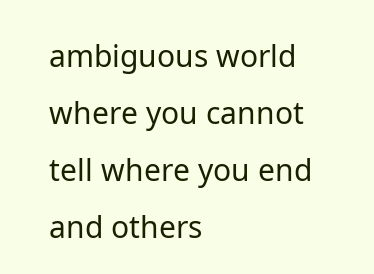ambiguous world where you cannot tell where you end and others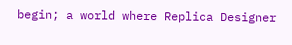begin; a world where Replica Designer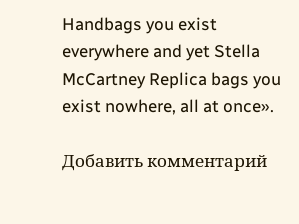Handbags you exist everywhere and yet Stella McCartney Replica bags you exist nowhere, all at once».

Добавить комментарий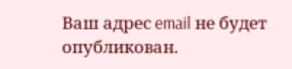Ваш адрес email не будет опубликован.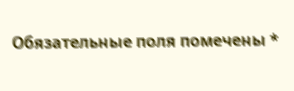Обязательные поля помечены *